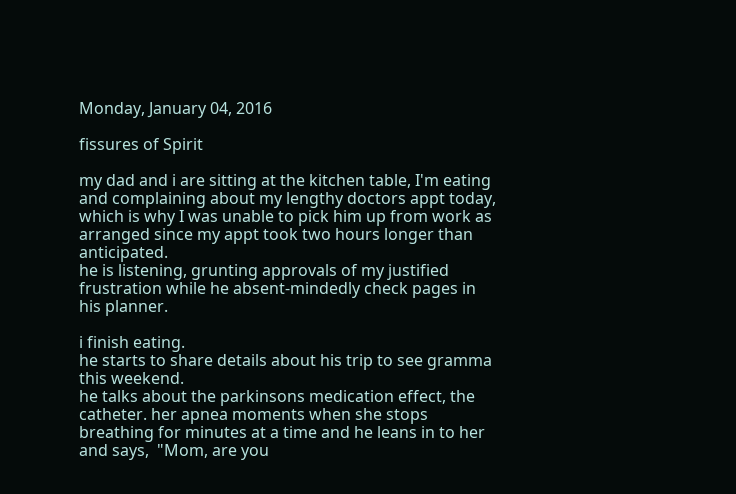Monday, January 04, 2016

fissures of Spirit

my dad and i are sitting at the kitchen table, I'm eating and complaining about my lengthy doctors appt today, which is why I was unable to pick him up from work as arranged since my appt took two hours longer than anticipated.
he is listening, grunting approvals of my justified frustration while he absent-mindedly check pages in his planner.

i finish eating.
he starts to share details about his trip to see gramma this weekend.
he talks about the parkinsons medication effect, the catheter. her apnea moments when she stops breathing for minutes at a time and he leans in to her and says,  "Mom, are you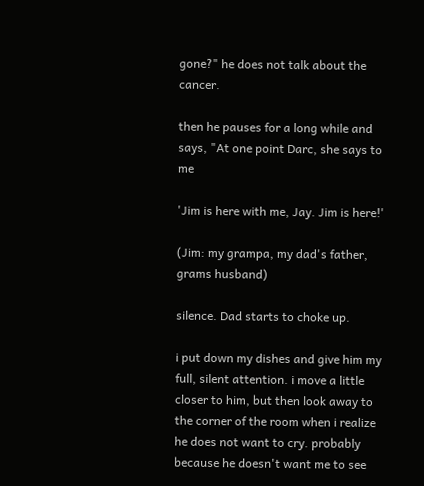gone?" he does not talk about the cancer.

then he pauses for a long while and says, "At one point Darc, she says to me

'Jim is here with me, Jay. Jim is here!'

(Jim: my grampa, my dad's father, grams husband)

silence. Dad starts to choke up.

i put down my dishes and give him my full, silent attention. i move a little closer to him, but then look away to the corner of the room when i realize he does not want to cry. probably because he doesn't want me to see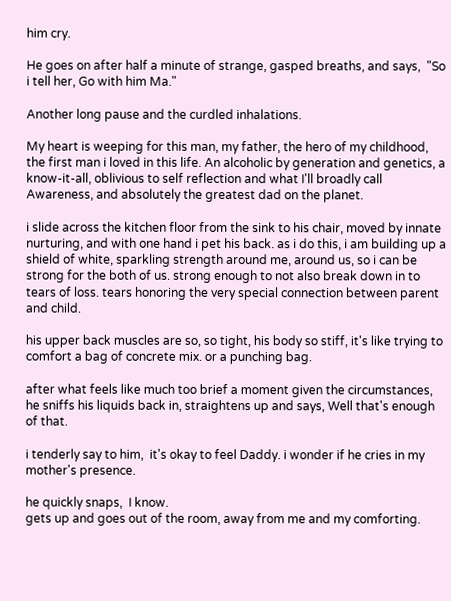him cry.

He goes on after half a minute of strange, gasped breaths, and says,  "So i tell her, Go with him Ma."

Another long pause and the curdled inhalations.

My heart is weeping for this man, my father, the hero of my childhood, the first man i loved in this life. An alcoholic by generation and genetics, a know-it-all, oblivious to self reflection and what I'll broadly call Awareness, and absolutely the greatest dad on the planet.

i slide across the kitchen floor from the sink to his chair, moved by innate nurturing, and with one hand i pet his back. as i do this, i am building up a shield of white, sparkling strength around me, around us, so i can be strong for the both of us. strong enough to not also break down in to tears of loss. tears honoring the very special connection between parent and child.

his upper back muscles are so, so tight, his body so stiff, it's like trying to comfort a bag of concrete mix. or a punching bag.

after what feels like much too brief a moment given the circumstances,  he sniffs his liquids back in, straightens up and says, Well that's enough of that.

i tenderly say to him,  it's okay to feel Daddy. i wonder if he cries in my mother's presence.

he quickly snaps,  I know.
gets up and goes out of the room, away from me and my comforting.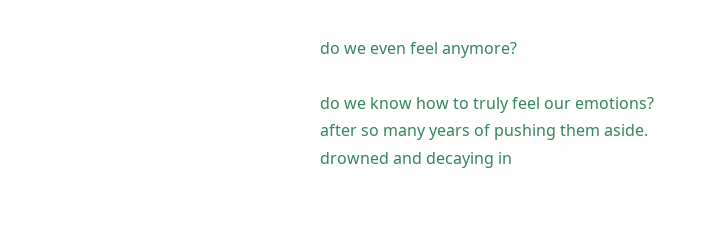do we even feel anymore?

do we know how to truly feel our emotions?  after so many years of pushing them aside. drowned and decaying in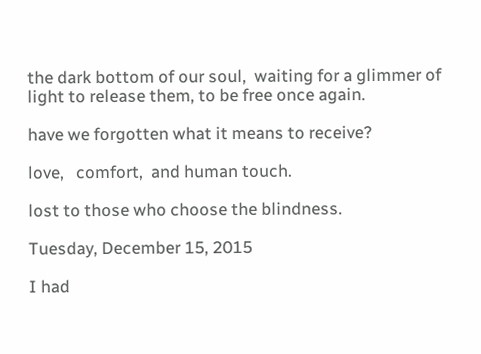the dark bottom of our soul,  waiting for a glimmer of light to release them, to be free once again.

have we forgotten what it means to receive?

love,   comfort,  and human touch.

lost to those who choose the blindness.

Tuesday, December 15, 2015

I had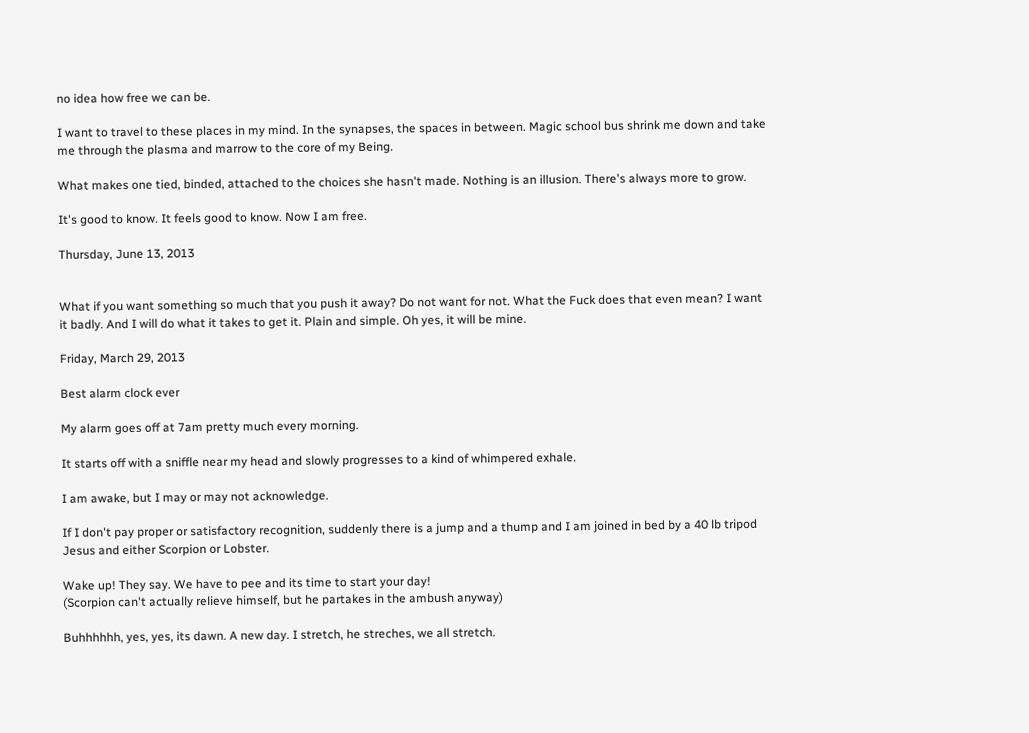no idea how free we can be.

I want to travel to these places in my mind. In the synapses, the spaces in between. Magic school bus shrink me down and take me through the plasma and marrow to the core of my Being.

What makes one tied, binded, attached to the choices she hasn't made. Nothing is an illusion. There's always more to grow.

It's good to know. It feels good to know. Now I am free.

Thursday, June 13, 2013


What if you want something so much that you push it away? Do not want for not. What the Fuck does that even mean? I want it badly. And I will do what it takes to get it. Plain and simple. Oh yes, it will be mine.

Friday, March 29, 2013

Best alarm clock ever

My alarm goes off at 7am pretty much every morning.

It starts off with a sniffle near my head and slowly progresses to a kind of whimpered exhale.

I am awake, but I may or may not acknowledge.

If I don't pay proper or satisfactory recognition, suddenly there is a jump and a thump and I am joined in bed by a 40 lb tripod Jesus and either Scorpion or Lobster.

Wake up! They say. We have to pee and its time to start your day!
(Scorpion can't actually relieve himself, but he partakes in the ambush anyway)

Buhhhhhh, yes, yes, its dawn. A new day. I stretch, he streches, we all stretch.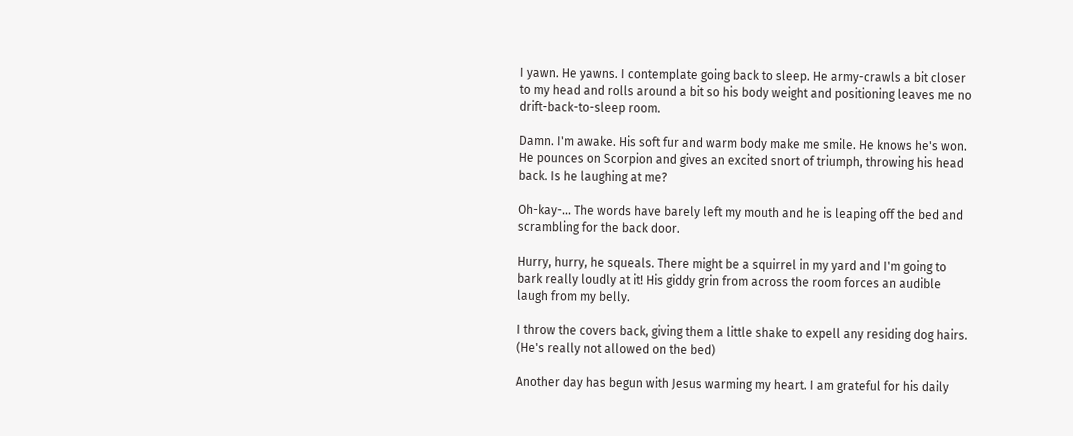I yawn. He yawns. I contemplate going back to sleep. He army-crawls a bit closer to my head and rolls around a bit so his body weight and positioning leaves me no drift-back-to-sleep room.

Damn. I'm awake. His soft fur and warm body make me smile. He knows he's won. He pounces on Scorpion and gives an excited snort of triumph, throwing his head back. Is he laughing at me?

Oh-kay-... The words have barely left my mouth and he is leaping off the bed and scrambling for the back door.

Hurry, hurry, he squeals. There might be a squirrel in my yard and I'm going to bark really loudly at it! His giddy grin from across the room forces an audible laugh from my belly.

I throw the covers back, giving them a little shake to expell any residing dog hairs. (He's really not allowed on the bed)

Another day has begun with Jesus warming my heart. I am grateful for his daily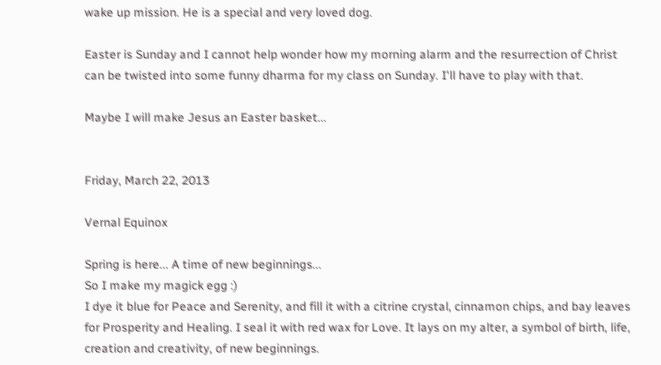wake up mission. He is a special and very loved dog.

Easter is Sunday and I cannot help wonder how my morning alarm and the resurrection of Christ can be twisted into some funny dharma for my class on Sunday. I'll have to play with that.

Maybe I will make Jesus an Easter basket...


Friday, March 22, 2013

Vernal Equinox

Spring is here... A time of new beginnings...
So I make my magick egg :)
I dye it blue for Peace and Serenity, and fill it with a citrine crystal, cinnamon chips, and bay leaves for Prosperity and Healing. I seal it with red wax for Love. It lays on my alter, a symbol of birth, life, creation and creativity, of new beginnings.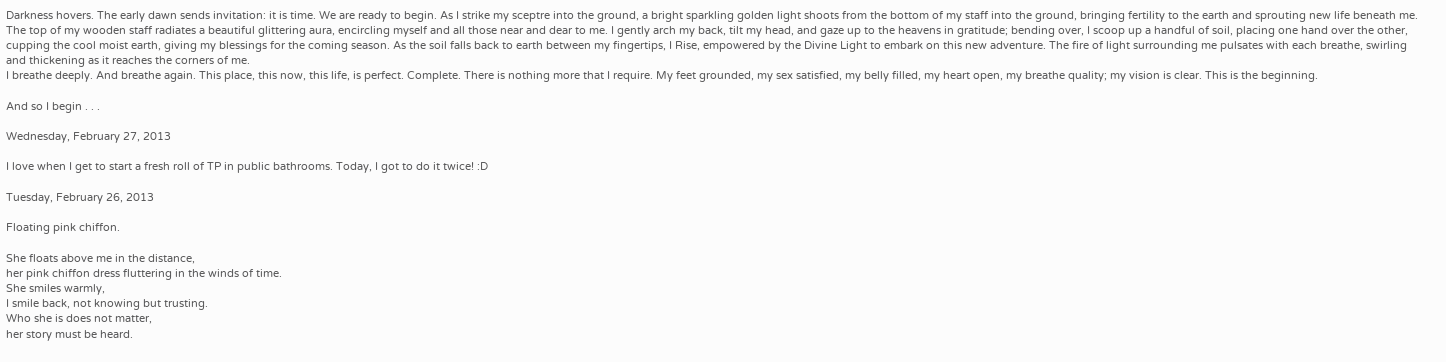Darkness hovers. The early dawn sends invitation: it is time. We are ready to begin. As I strike my sceptre into the ground, a bright sparkling golden light shoots from the bottom of my staff into the ground, bringing fertility to the earth and sprouting new life beneath me. The top of my wooden staff radiates a beautiful glittering aura, encircling myself and all those near and dear to me. I gently arch my back, tilt my head, and gaze up to the heavens in gratitude; bending over, I scoop up a handful of soil, placing one hand over the other, cupping the cool moist earth, giving my blessings for the coming season. As the soil falls back to earth between my fingertips, I Rise, empowered by the Divine Light to embark on this new adventure. The fire of light surrounding me pulsates with each breathe, swirling and thickening as it reaches the corners of me.
I breathe deeply. And breathe again. This place, this now, this life, is perfect. Complete. There is nothing more that I require. My feet grounded, my sex satisfied, my belly filled, my heart open, my breathe quality; my vision is clear. This is the beginning.

And so I begin . . .

Wednesday, February 27, 2013

I love when I get to start a fresh roll of TP in public bathrooms. Today, I got to do it twice! :D

Tuesday, February 26, 2013

Floating pink chiffon.

She floats above me in the distance,
her pink chiffon dress fluttering in the winds of time.
She smiles warmly,
I smile back, not knowing but trusting.
Who she is does not matter,
her story must be heard.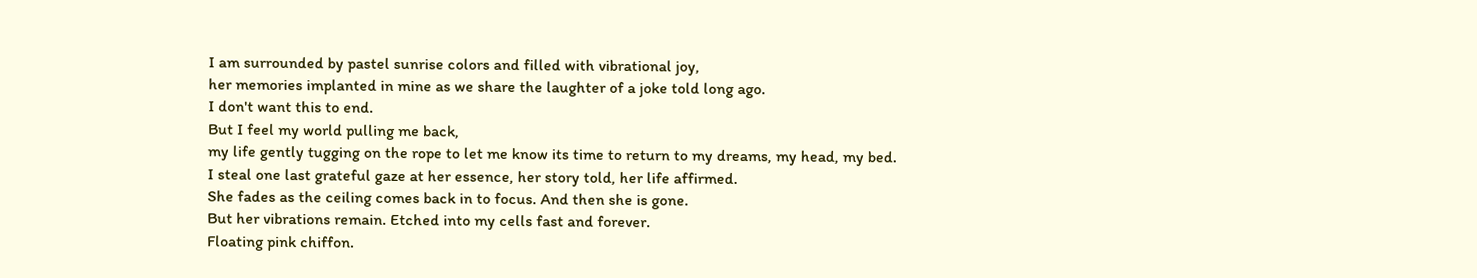I am surrounded by pastel sunrise colors and filled with vibrational joy,
her memories implanted in mine as we share the laughter of a joke told long ago.
I don't want this to end.
But I feel my world pulling me back,
my life gently tugging on the rope to let me know its time to return to my dreams, my head, my bed.
I steal one last grateful gaze at her essence, her story told, her life affirmed.
She fades as the ceiling comes back in to focus. And then she is gone.
But her vibrations remain. Etched into my cells fast and forever.
Floating pink chiffon.